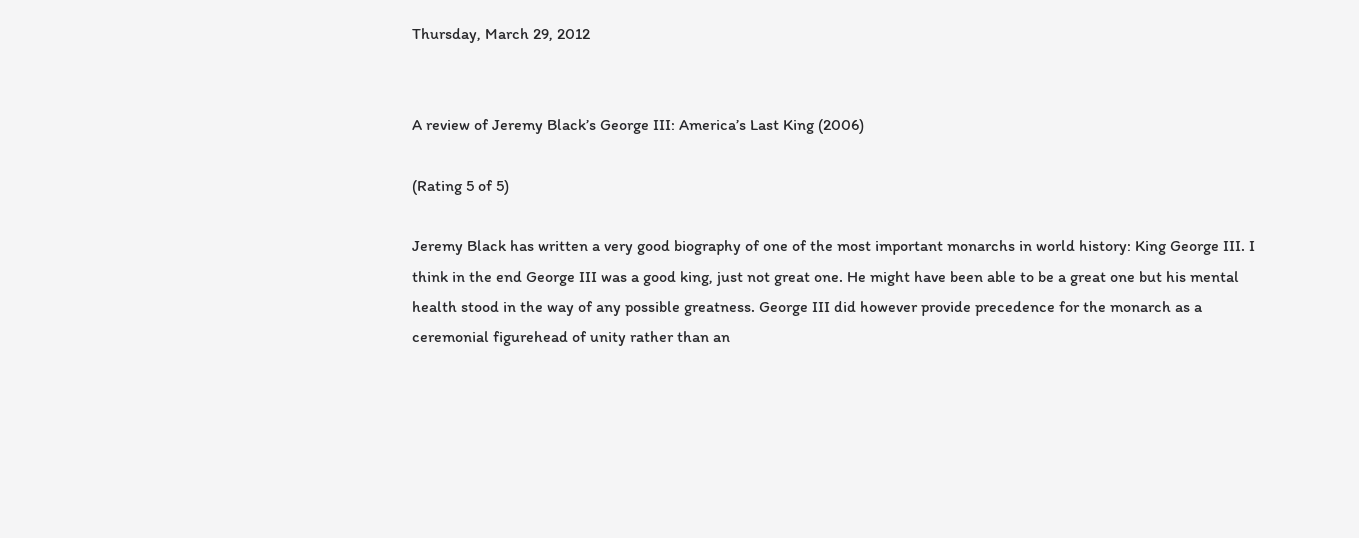Thursday, March 29, 2012


A review of Jeremy Black’s George III: America’s Last King (2006)

(Rating 5 of 5)

Jeremy Black has written a very good biography of one of the most important monarchs in world history: King George III. I think in the end George III was a good king, just not great one. He might have been able to be a great one but his mental health stood in the way of any possible greatness. George III did however provide precedence for the monarch as a ceremonial figurehead of unity rather than an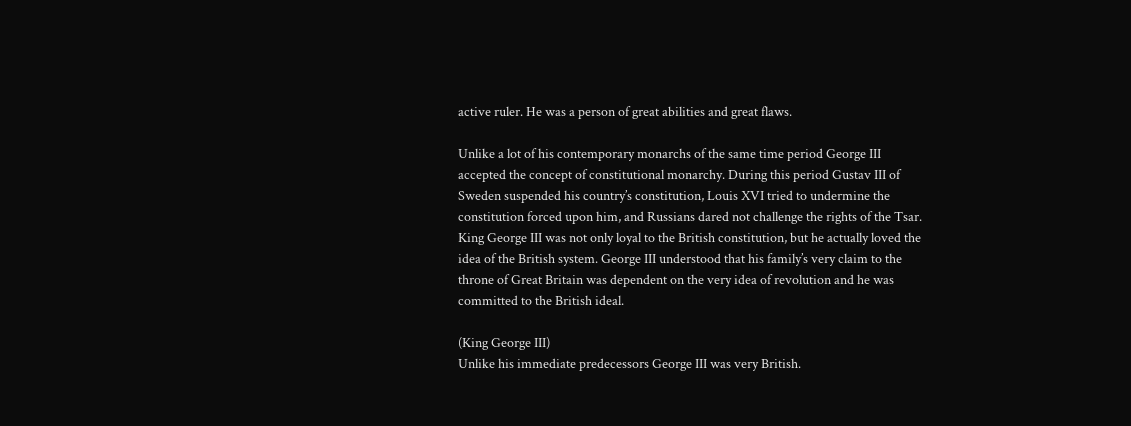active ruler. He was a person of great abilities and great flaws.

Unlike a lot of his contemporary monarchs of the same time period George III accepted the concept of constitutional monarchy. During this period Gustav III of Sweden suspended his country’s constitution, Louis XVI tried to undermine the constitution forced upon him, and Russians dared not challenge the rights of the Tsar. King George III was not only loyal to the British constitution, but he actually loved the idea of the British system. George III understood that his family’s very claim to the throne of Great Britain was dependent on the very idea of revolution and he was committed to the British ideal.

(King George III)
Unlike his immediate predecessors George III was very British.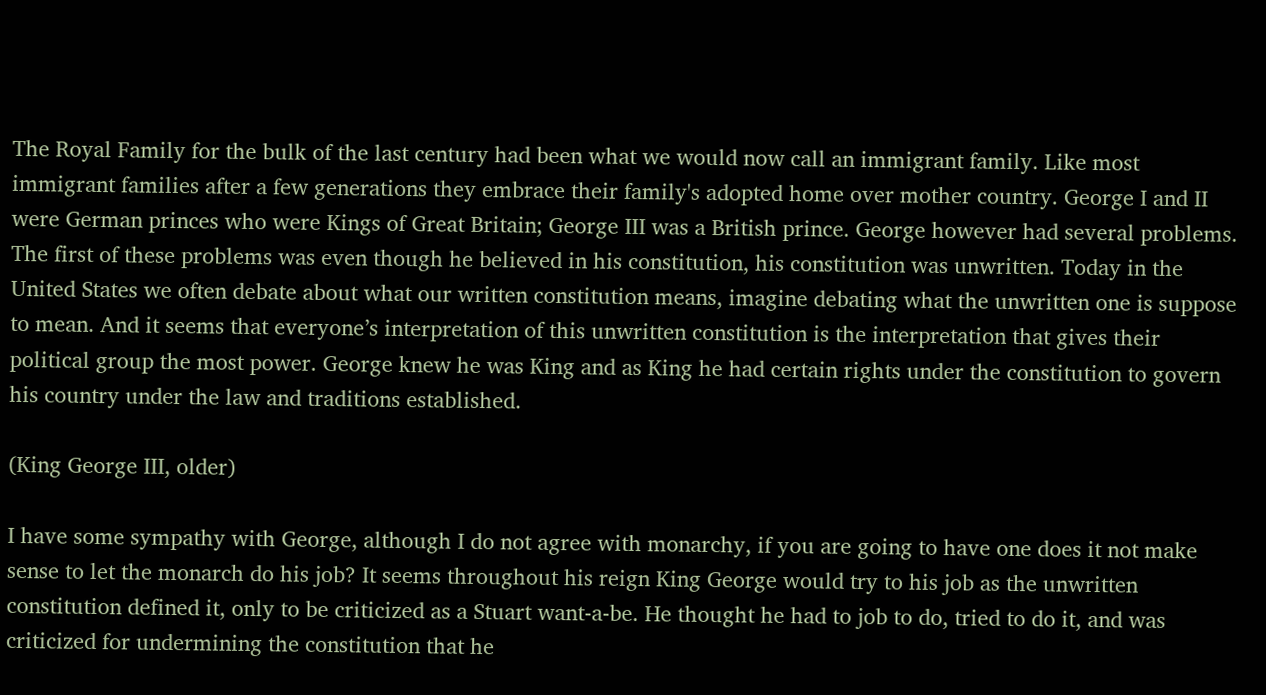The Royal Family for the bulk of the last century had been what we would now call an immigrant family. Like most immigrant families after a few generations they embrace their family's adopted home over mother country. George I and II were German princes who were Kings of Great Britain; George III was a British prince. George however had several problems. The first of these problems was even though he believed in his constitution, his constitution was unwritten. Today in the United States we often debate about what our written constitution means, imagine debating what the unwritten one is suppose to mean. And it seems that everyone’s interpretation of this unwritten constitution is the interpretation that gives their political group the most power. George knew he was King and as King he had certain rights under the constitution to govern his country under the law and traditions established.

(King George III, older)

I have some sympathy with George, although I do not agree with monarchy, if you are going to have one does it not make sense to let the monarch do his job? It seems throughout his reign King George would try to his job as the unwritten constitution defined it, only to be criticized as a Stuart want-a-be. He thought he had to job to do, tried to do it, and was criticized for undermining the constitution that he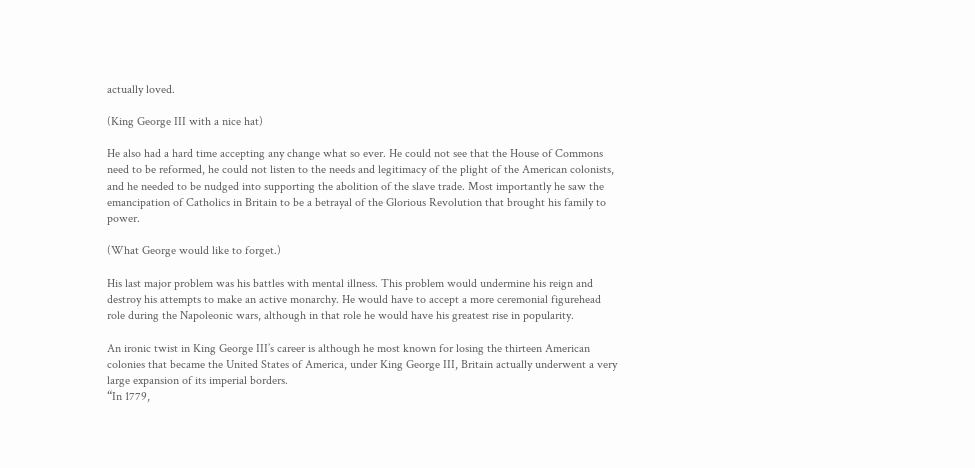actually loved.

(King George III with a nice hat)

He also had a hard time accepting any change what so ever. He could not see that the House of Commons need to be reformed, he could not listen to the needs and legitimacy of the plight of the American colonists, and he needed to be nudged into supporting the abolition of the slave trade. Most importantly he saw the emancipation of Catholics in Britain to be a betrayal of the Glorious Revolution that brought his family to power.

(What George would like to forget.)

His last major problem was his battles with mental illness. This problem would undermine his reign and destroy his attempts to make an active monarchy. He would have to accept a more ceremonial figurehead role during the Napoleonic wars, although in that role he would have his greatest rise in popularity.

An ironic twist in King George III’s career is although he most known for losing the thirteen American colonies that became the United States of America, under King George III, Britain actually underwent a very large expansion of its imperial borders.
“In 1779,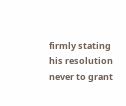firmly stating his resolution never to grant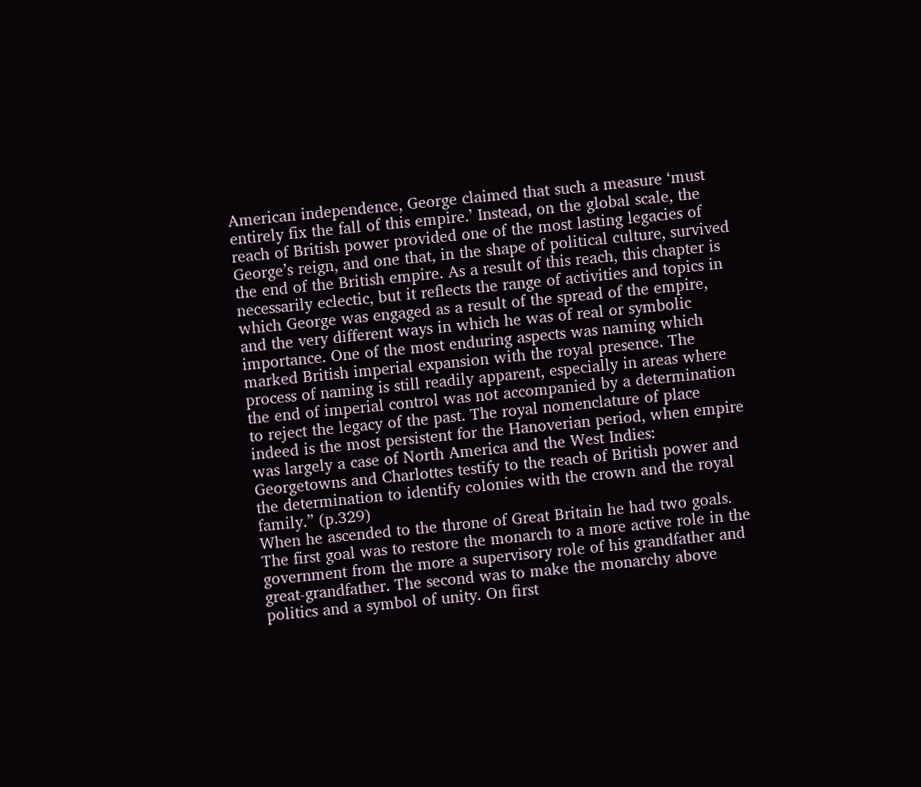American independence, George claimed that such a measure ‘must entirely fix the fall of this empire.’ Instead, on the global scale, the reach of British power provided one of the most lasting legacies of George’s reign, and one that, in the shape of political culture, survived the end of the British empire. As a result of this reach, this chapter is necessarily eclectic, but it reflects the range of activities and topics in which George was engaged as a result of the spread of the empire, and the very different ways in which he was of real or symbolic importance. One of the most enduring aspects was naming which marked British imperial expansion with the royal presence. The process of naming is still readily apparent, especially in areas where the end of imperial control was not accompanied by a determination to reject the legacy of the past. The royal nomenclature of place indeed is the most persistent for the Hanoverian period, when empire was largely a case of North America and the West Indies: Georgetowns and Charlottes testify to the reach of British power and the determination to identify colonies with the crown and the royal family.” (p.329)
When he ascended to the throne of Great Britain he had two goals. The first goal was to restore the monarch to a more active role in the government from the more a supervisory role of his grandfather and great-grandfather. The second was to make the monarchy above politics and a symbol of unity. On first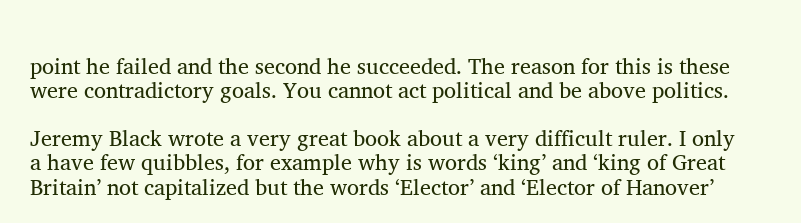point he failed and the second he succeeded. The reason for this is these were contradictory goals. You cannot act political and be above politics.

Jeremy Black wrote a very great book about a very difficult ruler. I only a have few quibbles, for example why is words ‘king’ and ‘king of Great Britain’ not capitalized but the words ‘Elector’ and ‘Elector of Hanover’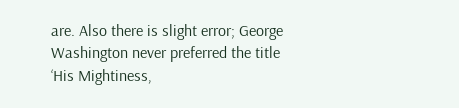are. Also there is slight error; George Washington never preferred the title ‘His Mightiness,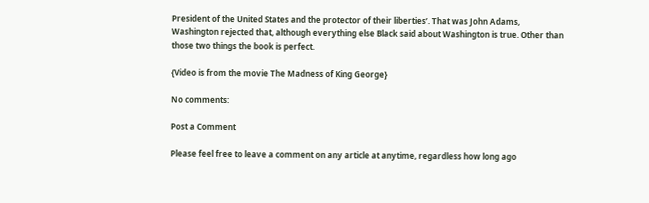President of the United States and the protector of their liberties’. That was John Adams, Washington rejected that, although everything else Black said about Washington is true. Other than those two things the book is perfect.

{Video is from the movie The Madness of King George}

No comments:

Post a Comment

Please feel free to leave a comment on any article at anytime, regardless how long ago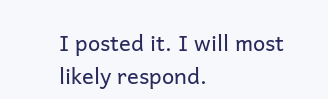I posted it. I will most likely respond.